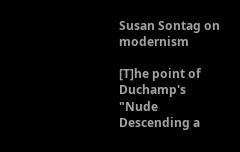Susan Sontag on modernism

[T]he point of Duchamp's "Nude Descending a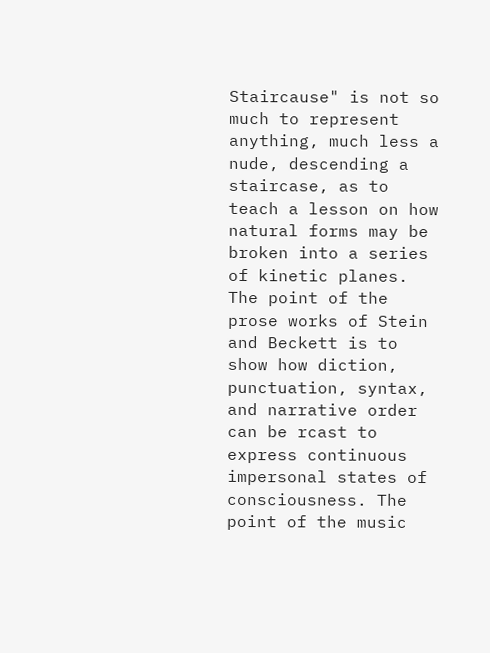Staircause" is not so much to represent anything, much less a nude, descending a staircase, as to teach a lesson on how natural forms may be broken into a series of kinetic planes. The point of the prose works of Stein and Beckett is to show how diction, punctuation, syntax, and narrative order can be rcast to express continuous impersonal states of consciousness. The point of the music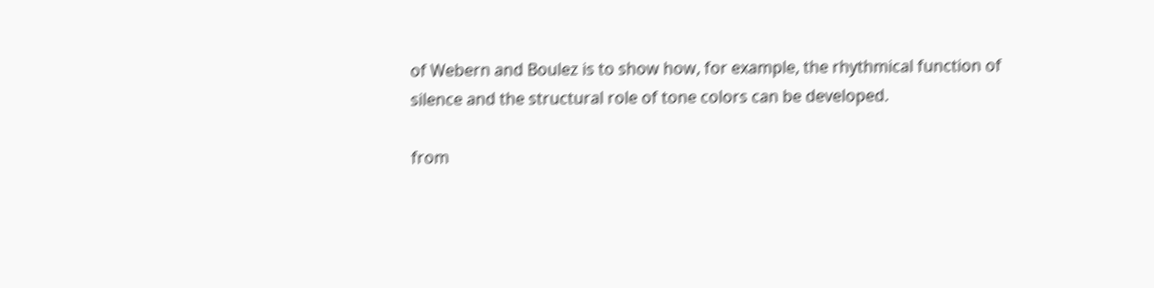of Webern and Boulez is to show how, for example, the rhythmical function of silence and the structural role of tone colors can be developed.

from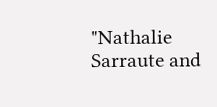"Nathalie Sarraute and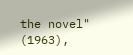the novel" (1963),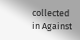collected in Against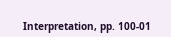Interpretation, pp. 100-01